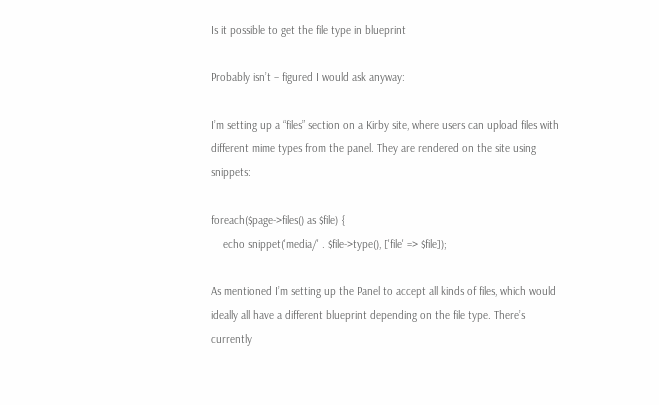Is it possible to get the file type in blueprint

Probably isn’t – figured I would ask anyway:

I’m setting up a “files” section on a Kirby site, where users can upload files with different mime types from the panel. They are rendered on the site using snippets:

foreach($page->files() as $file) {
    echo snippet('media/' . $file->type(), ['file' => $file]);

As mentioned I’m setting up the Panel to accept all kinds of files, which would ideally all have a different blueprint depending on the file type. There’s currently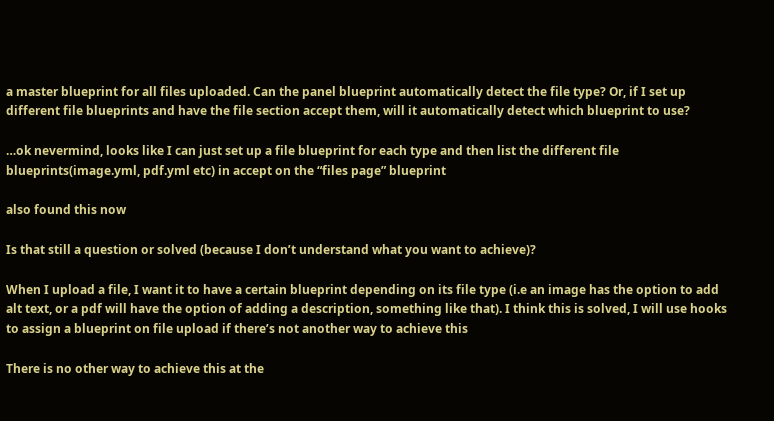a master blueprint for all files uploaded. Can the panel blueprint automatically detect the file type? Or, if I set up different file blueprints and have the file section accept them, will it automatically detect which blueprint to use?

…ok nevermind, looks like I can just set up a file blueprint for each type and then list the different file blueprints(image.yml, pdf.yml etc) in accept on the “files page” blueprint

also found this now

Is that still a question or solved (because I don’t understand what you want to achieve)?

When I upload a file, I want it to have a certain blueprint depending on its file type (i.e an image has the option to add alt text, or a pdf will have the option of adding a description, something like that). I think this is solved, I will use hooks to assign a blueprint on file upload if there’s not another way to achieve this

There is no other way to achieve this at the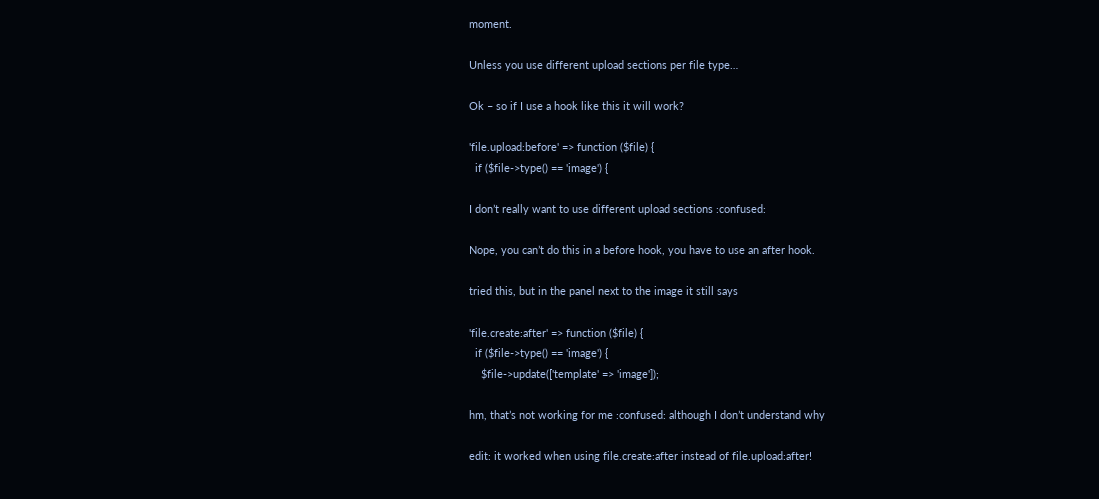moment.

Unless you use different upload sections per file type…

Ok – so if I use a hook like this it will work?

'file.upload:before' => function ($file) {
  if ($file->type() == 'image') {

I don’t really want to use different upload sections :confused:

Nope, you can’t do this in a before hook, you have to use an after hook.

tried this, but in the panel next to the image it still says

'file.create:after' => function ($file) {
  if ($file->type() == 'image') {
    $file->update(['template' => 'image']);

hm, that’s not working for me :confused: although I don’t understand why

edit: it worked when using file.create:after instead of file.upload:after!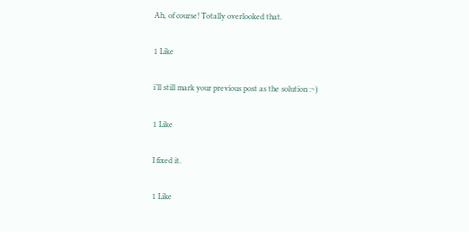Ah, of course! Totally overlooked that.

1 Like

i’ll still mark your previous post as the solution :~)

1 Like

I fixed it.

1 Like